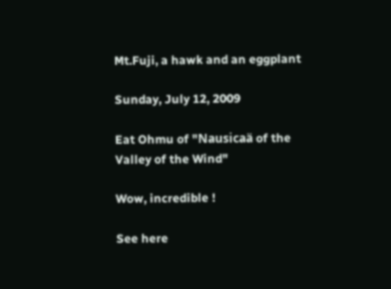Mt.Fuji, a hawk and an eggplant

Sunday, July 12, 2009

Eat Ohmu of "Nausicaä of the Valley of the Wind"

Wow, incredible !

See here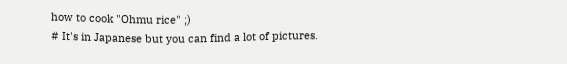how to cook "Ohmu rice" ;)
# It's in Japanese but you can find a lot of pictures.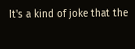It's a kind of joke that the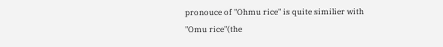pronouce of "Ohmu rice" is quite similier with "Omu rice"(the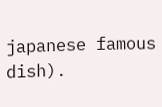japanese famous dish).